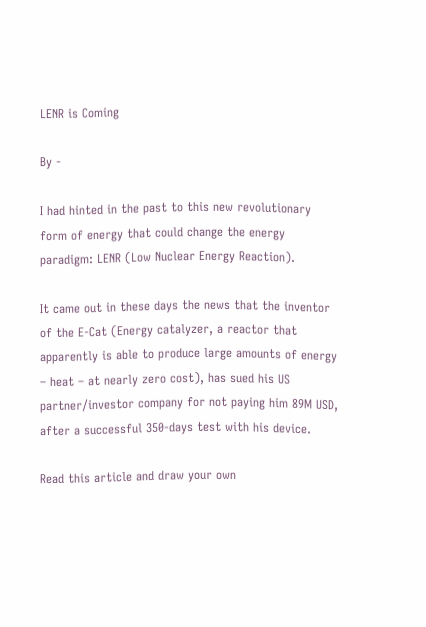LENR is Coming

By -

I had hinted in the past to this new revolutionary form of energy that could change the energy paradigm: LENR (Low Nuclear Energy Reaction).

It came out in these days the news that the inventor of the E-Cat (Energy catalyzer, a reactor that apparently is able to produce large amounts of energy – heat – at nearly zero cost), has sued his US partner/investor company for not paying him 89M USD, after a successful 350-days test with his device.

Read this article and draw your own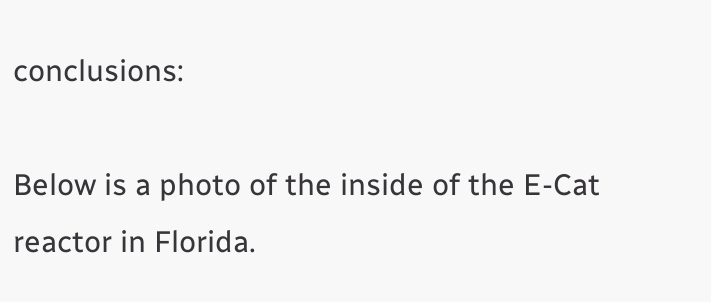conclusions:

Below is a photo of the inside of the E-Cat reactor in Florida.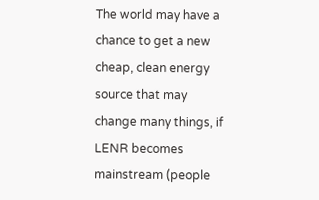The world may have a chance to get a new cheap, clean energy source that may change many things, if LENR becomes mainstream (people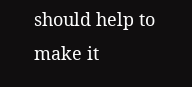should help to make it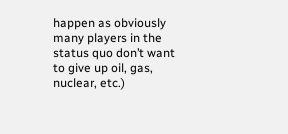happen as obviously many players in the status quo don’t want to give up oil, gas, nuclear, etc.)